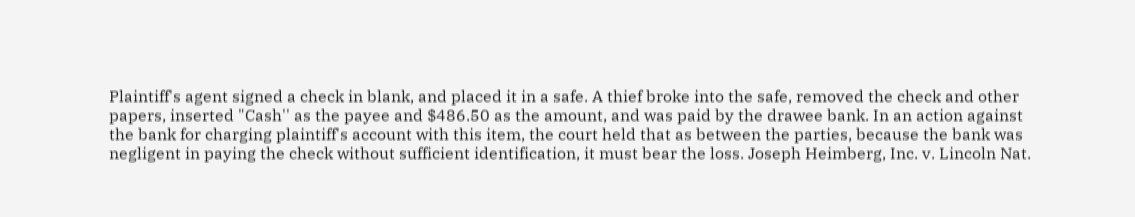Plaintiff's agent signed a check in blank, and placed it in a safe. A thief broke into the safe, removed the check and other papers, inserted "Cash'' as the payee and $486.50 as the amount, and was paid by the drawee bank. In an action against the bank for charging plaintiff's account with this item, the court held that as between the parties, because the bank was negligent in paying the check without sufficient identification, it must bear the loss. Joseph Heimberg, Inc. v. Lincoln Nat.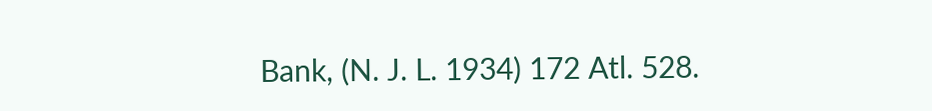Bank, (N. J. L. 1934) 172 Atl. 528.